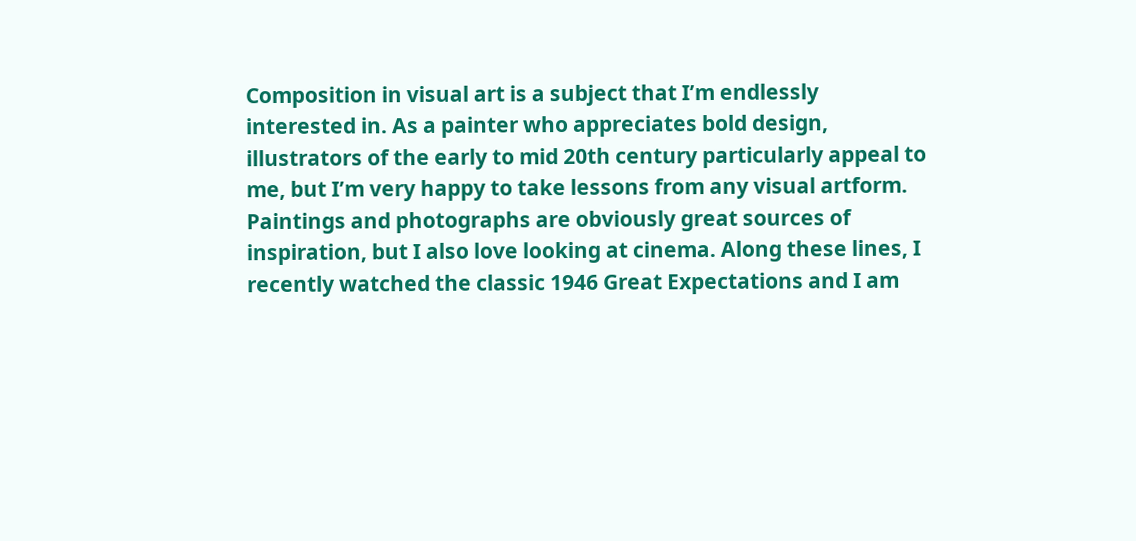Composition in visual art is a subject that I’m endlessly interested in. As a painter who appreciates bold design, illustrators of the early to mid 20th century particularly appeal to me, but I’m very happy to take lessons from any visual artform. Paintings and photographs are obviously great sources of inspiration, but I also love looking at cinema. Along these lines, I recently watched the classic 1946 Great Expectations and I am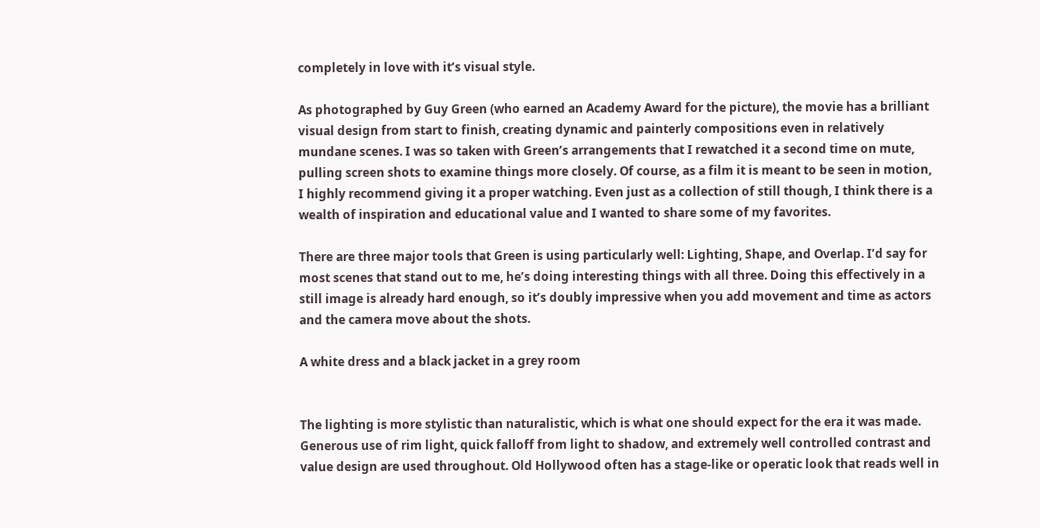completely in love with it’s visual style.

As photographed by Guy Green (who earned an Academy Award for the picture), the movie has a brilliant visual design from start to finish, creating dynamic and painterly compositions even in relatively mundane scenes. I was so taken with Green’s arrangements that I rewatched it a second time on mute, pulling screen shots to examine things more closely. Of course, as a film it is meant to be seen in motion, I highly recommend giving it a proper watching. Even just as a collection of still though, I think there is a wealth of inspiration and educational value and I wanted to share some of my favorites.

There are three major tools that Green is using particularly well: Lighting, Shape, and Overlap. I’d say for most scenes that stand out to me, he’s doing interesting things with all three. Doing this effectively in a still image is already hard enough, so it’s doubly impressive when you add movement and time as actors and the camera move about the shots.

A white dress and a black jacket in a grey room


The lighting is more stylistic than naturalistic, which is what one should expect for the era it was made. Generous use of rim light, quick falloff from light to shadow, and extremely well controlled contrast and value design are used throughout. Old Hollywood often has a stage-like or operatic look that reads well in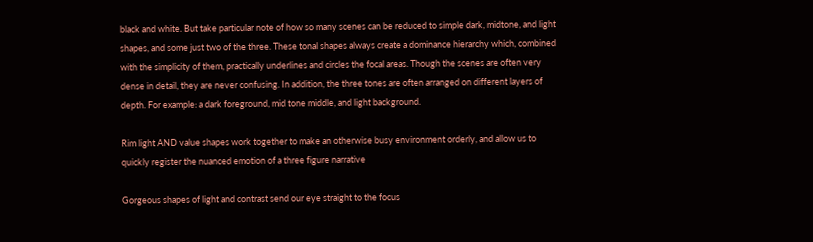black and white. But take particular note of how so many scenes can be reduced to simple dark, midtone, and light shapes, and some just two of the three. These tonal shapes always create a dominance hierarchy which, combined with the simplicity of them, practically underlines and circles the focal areas. Though the scenes are often very dense in detail, they are never confusing. In addition, the three tones are often arranged on different layers of depth. For example: a dark foreground, mid tone middle, and light background.

Rim light AND value shapes work together to make an otherwise busy environment orderly, and allow us to quickly register the nuanced emotion of a three figure narrative

Gorgeous shapes of light and contrast send our eye straight to the focus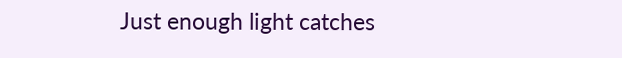Just enough light catches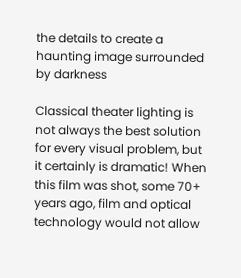the details to create a haunting image surrounded by darkness

Classical theater lighting is not always the best solution for every visual problem, but it certainly is dramatic! When this film was shot, some 70+ years ago, film and optical technology would not allow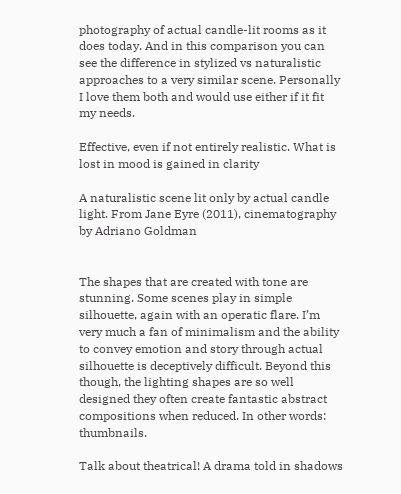photography of actual candle-lit rooms as it does today. And in this comparison you can see the difference in stylized vs naturalistic approaches to a very similar scene. Personally I love them both and would use either if it fit my needs.

Effective, even if not entirely realistic. What is lost in mood is gained in clarity

A naturalistic scene lit only by actual candle light. From Jane Eyre (2011), cinematography by Adriano Goldman


The shapes that are created with tone are stunning. Some scenes play in simple silhouette, again with an operatic flare. I’m very much a fan of minimalism and the ability to convey emotion and story through actual silhouette is deceptively difficult. Beyond this though, the lighting shapes are so well designed they often create fantastic abstract compositions when reduced. In other words: thumbnails.

Talk about theatrical! A drama told in shadows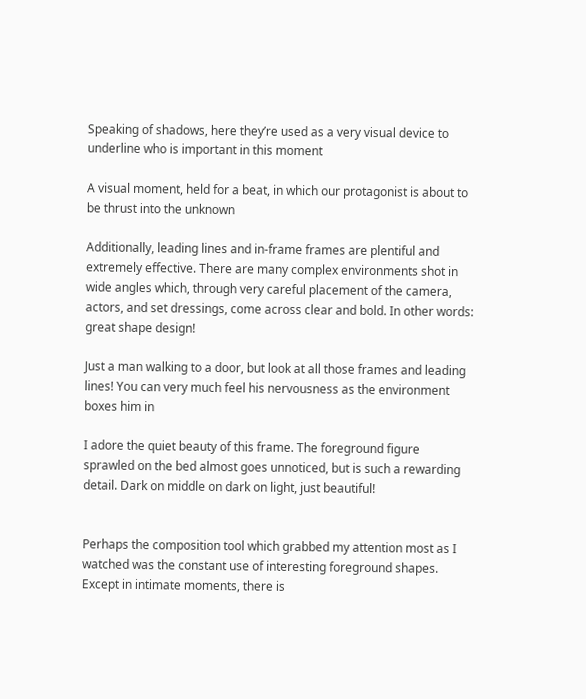Speaking of shadows, here they’re used as a very visual device to underline who is important in this moment

A visual moment, held for a beat, in which our protagonist is about to be thrust into the unknown

Additionally, leading lines and in-frame frames are plentiful and extremely effective. There are many complex environments shot in wide angles which, through very careful placement of the camera, actors, and set dressings, come across clear and bold. In other words: great shape design!

Just a man walking to a door, but look at all those frames and leading lines! You can very much feel his nervousness as the environment boxes him in

I adore the quiet beauty of this frame. The foreground figure sprawled on the bed almost goes unnoticed, but is such a rewarding detail. Dark on middle on dark on light, just beautiful!


Perhaps the composition tool which grabbed my attention most as I watched was the constant use of interesting foreground shapes. Except in intimate moments, there is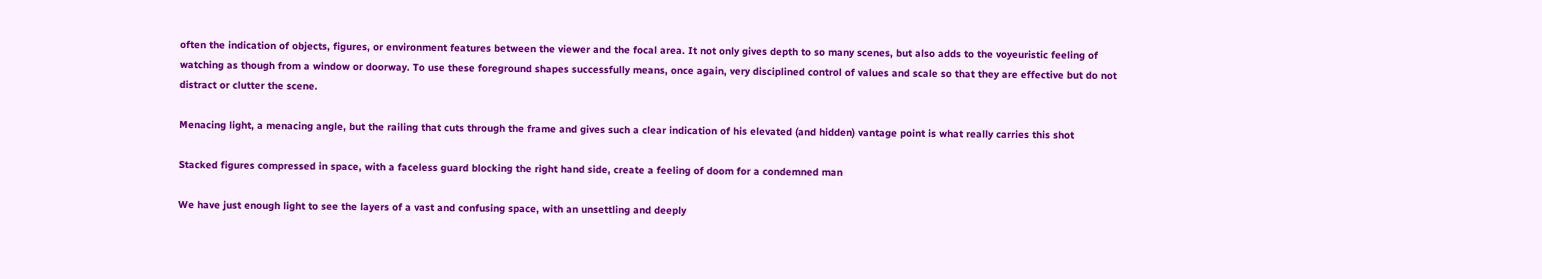often the indication of objects, figures, or environment features between the viewer and the focal area. It not only gives depth to so many scenes, but also adds to the voyeuristic feeling of watching as though from a window or doorway. To use these foreground shapes successfully means, once again, very disciplined control of values and scale so that they are effective but do not distract or clutter the scene.

Menacing light, a menacing angle, but the railing that cuts through the frame and gives such a clear indication of his elevated (and hidden) vantage point is what really carries this shot

Stacked figures compressed in space, with a faceless guard blocking the right hand side, create a feeling of doom for a condemned man

We have just enough light to see the layers of a vast and confusing space, with an unsettling and deeply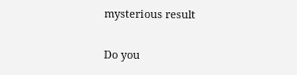mysterious result

Do you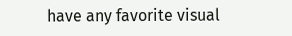have any favorite visual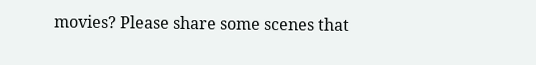movies? Please share some scenes that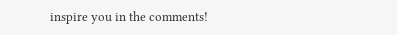inspire you in the comments!